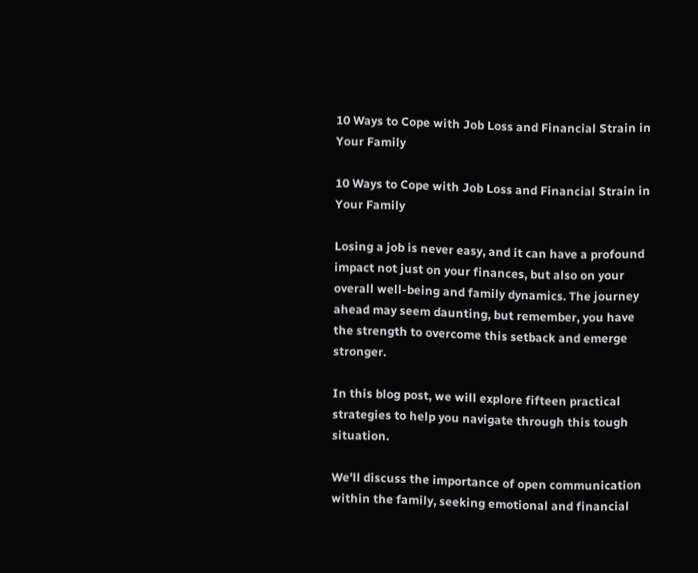10 Ways to Cope with Job Loss and Financial Strain in Your Family

10 Ways to Cope with Job Loss and Financial Strain in Your Family

Losing a job is never easy, and it can have a profound impact not just on your finances, but also on your overall well-being and family dynamics. The journey ahead may seem daunting, but remember, you have the strength to overcome this setback and emerge stronger.

In this blog post, we will explore fifteen practical strategies to help you navigate through this tough situation.

We’ll discuss the importance of open communication within the family, seeking emotional and financial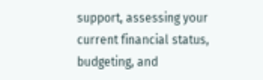support, assessing your current financial status, budgeting, and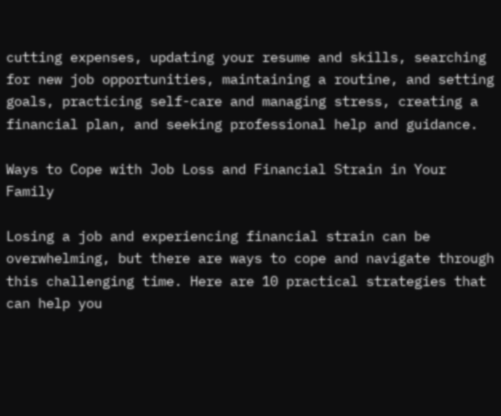cutting expenses, updating your resume and skills, searching for new job opportunities, maintaining a routine, and setting goals, practicing self-care and managing stress, creating a financial plan, and seeking professional help and guidance.

Ways to Cope with Job Loss and Financial Strain in Your Family

Losing a job and experiencing financial strain can be overwhelming, but there are ways to cope and navigate through this challenging time. Here are 10 practical strategies that can help you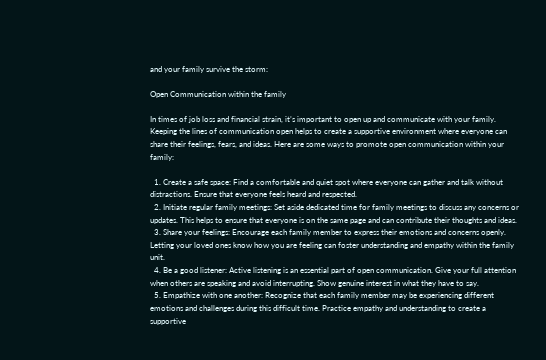and your family survive the storm:

Open Communication within the family

In times of job loss and financial strain, it’s important to open up and communicate with your family. Keeping the lines of communication open helps to create a supportive environment where everyone can share their feelings, fears, and ideas. Here are some ways to promote open communication within your family:

  1. Create a safe space: Find a comfortable and quiet spot where everyone can gather and talk without distractions. Ensure that everyone feels heard and respected.
  2. Initiate regular family meetings: Set aside dedicated time for family meetings to discuss any concerns or updates. This helps to ensure that everyone is on the same page and can contribute their thoughts and ideas.
  3. Share your feelings: Encourage each family member to express their emotions and concerns openly. Letting your loved ones know how you are feeling can foster understanding and empathy within the family unit.
  4. Be a good listener: Active listening is an essential part of open communication. Give your full attention when others are speaking and avoid interrupting. Show genuine interest in what they have to say.
  5. Empathize with one another: Recognize that each family member may be experiencing different emotions and challenges during this difficult time. Practice empathy and understanding to create a supportive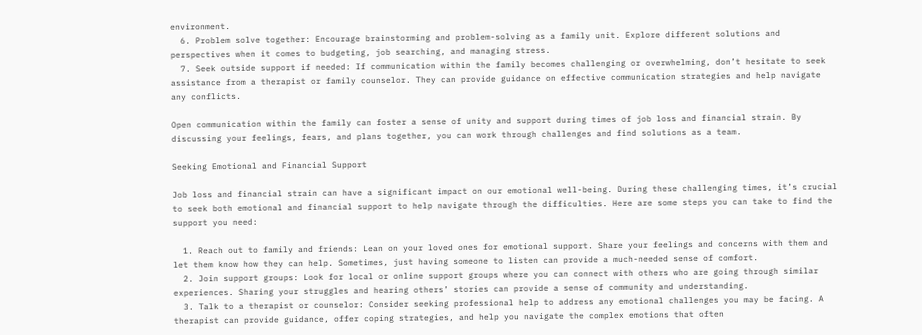environment.
  6. Problem solve together: Encourage brainstorming and problem-solving as a family unit. Explore different solutions and perspectives when it comes to budgeting, job searching, and managing stress.
  7. Seek outside support if needed: If communication within the family becomes challenging or overwhelming, don’t hesitate to seek assistance from a therapist or family counselor. They can provide guidance on effective communication strategies and help navigate any conflicts.

Open communication within the family can foster a sense of unity and support during times of job loss and financial strain. By discussing your feelings, fears, and plans together, you can work through challenges and find solutions as a team.

Seeking Emotional and Financial Support

Job loss and financial strain can have a significant impact on our emotional well-being. During these challenging times, it’s crucial to seek both emotional and financial support to help navigate through the difficulties. Here are some steps you can take to find the support you need:

  1. Reach out to family and friends: Lean on your loved ones for emotional support. Share your feelings and concerns with them and let them know how they can help. Sometimes, just having someone to listen can provide a much-needed sense of comfort.
  2. Join support groups: Look for local or online support groups where you can connect with others who are going through similar experiences. Sharing your struggles and hearing others’ stories can provide a sense of community and understanding.
  3. Talk to a therapist or counselor: Consider seeking professional help to address any emotional challenges you may be facing. A therapist can provide guidance, offer coping strategies, and help you navigate the complex emotions that often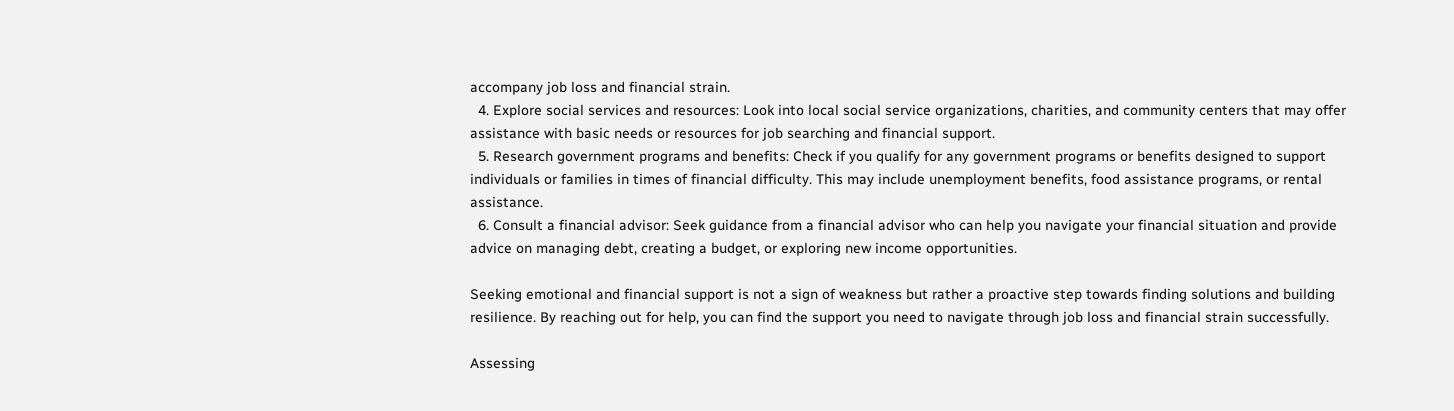accompany job loss and financial strain.
  4. Explore social services and resources: Look into local social service organizations, charities, and community centers that may offer assistance with basic needs or resources for job searching and financial support.
  5. Research government programs and benefits: Check if you qualify for any government programs or benefits designed to support individuals or families in times of financial difficulty. This may include unemployment benefits, food assistance programs, or rental assistance.
  6. Consult a financial advisor: Seek guidance from a financial advisor who can help you navigate your financial situation and provide advice on managing debt, creating a budget, or exploring new income opportunities.

Seeking emotional and financial support is not a sign of weakness but rather a proactive step towards finding solutions and building resilience. By reaching out for help, you can find the support you need to navigate through job loss and financial strain successfully.

Assessing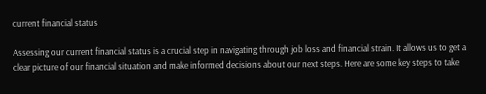current financial status

Assessing our current financial status is a crucial step in navigating through job loss and financial strain. It allows us to get a clear picture of our financial situation and make informed decisions about our next steps. Here are some key steps to take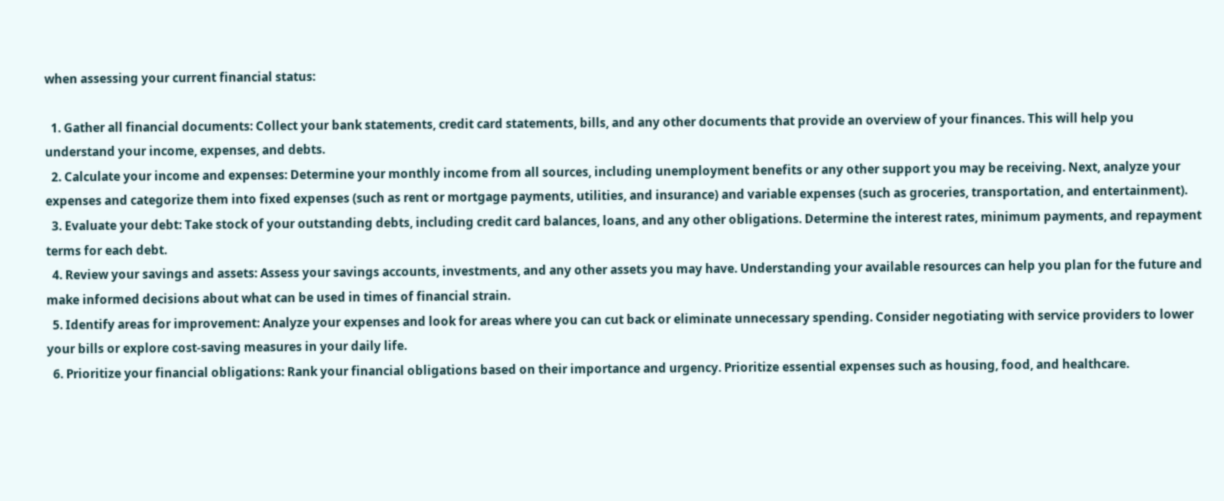when assessing your current financial status:

  1. Gather all financial documents: Collect your bank statements, credit card statements, bills, and any other documents that provide an overview of your finances. This will help you understand your income, expenses, and debts.
  2. Calculate your income and expenses: Determine your monthly income from all sources, including unemployment benefits or any other support you may be receiving. Next, analyze your expenses and categorize them into fixed expenses (such as rent or mortgage payments, utilities, and insurance) and variable expenses (such as groceries, transportation, and entertainment).
  3. Evaluate your debt: Take stock of your outstanding debts, including credit card balances, loans, and any other obligations. Determine the interest rates, minimum payments, and repayment terms for each debt.
  4. Review your savings and assets: Assess your savings accounts, investments, and any other assets you may have. Understanding your available resources can help you plan for the future and make informed decisions about what can be used in times of financial strain.
  5. Identify areas for improvement: Analyze your expenses and look for areas where you can cut back or eliminate unnecessary spending. Consider negotiating with service providers to lower your bills or explore cost-saving measures in your daily life.
  6. Prioritize your financial obligations: Rank your financial obligations based on their importance and urgency. Prioritize essential expenses such as housing, food, and healthcare.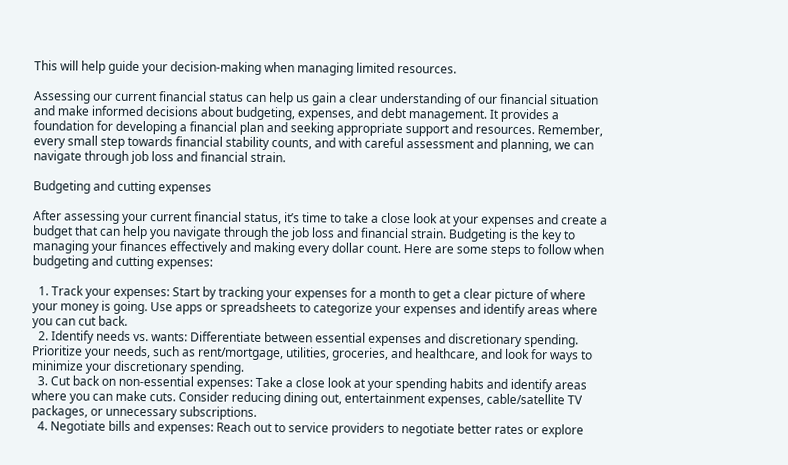This will help guide your decision-making when managing limited resources.

Assessing our current financial status can help us gain a clear understanding of our financial situation and make informed decisions about budgeting, expenses, and debt management. It provides a foundation for developing a financial plan and seeking appropriate support and resources. Remember, every small step towards financial stability counts, and with careful assessment and planning, we can navigate through job loss and financial strain.

Budgeting and cutting expenses

After assessing your current financial status, it’s time to take a close look at your expenses and create a budget that can help you navigate through the job loss and financial strain. Budgeting is the key to managing your finances effectively and making every dollar count. Here are some steps to follow when budgeting and cutting expenses:

  1. Track your expenses: Start by tracking your expenses for a month to get a clear picture of where your money is going. Use apps or spreadsheets to categorize your expenses and identify areas where you can cut back.
  2. Identify needs vs. wants: Differentiate between essential expenses and discretionary spending. Prioritize your needs, such as rent/mortgage, utilities, groceries, and healthcare, and look for ways to minimize your discretionary spending.
  3. Cut back on non-essential expenses: Take a close look at your spending habits and identify areas where you can make cuts. Consider reducing dining out, entertainment expenses, cable/satellite TV packages, or unnecessary subscriptions.
  4. Negotiate bills and expenses: Reach out to service providers to negotiate better rates or explore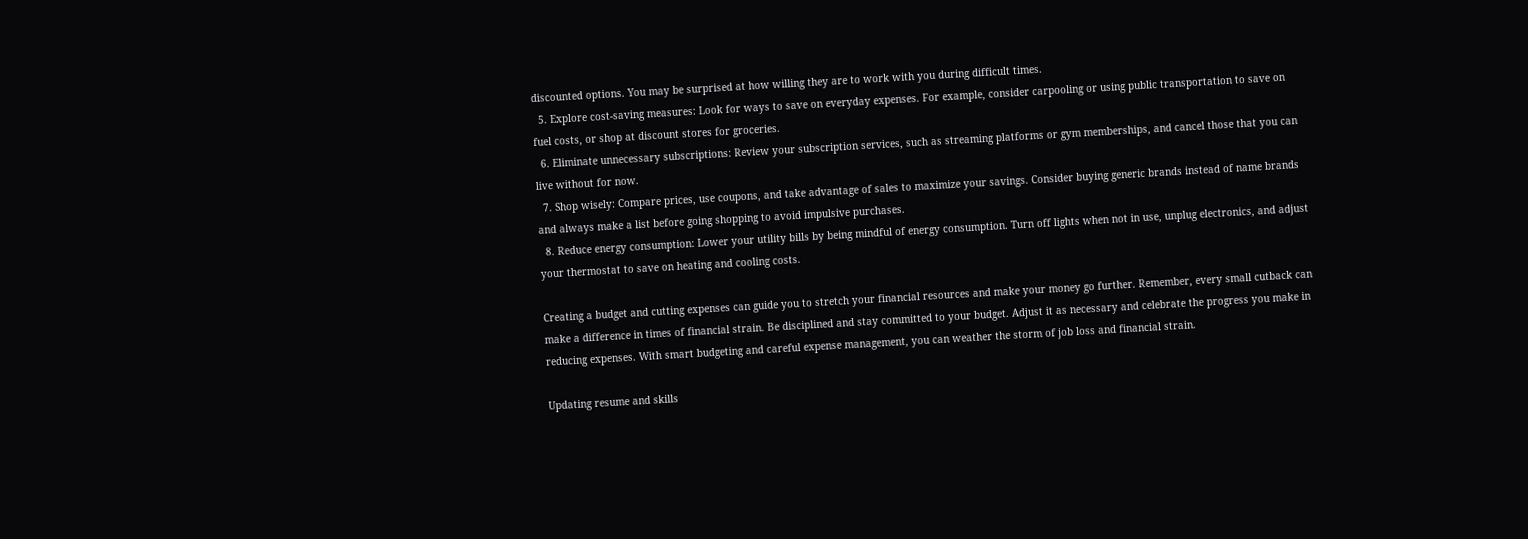discounted options. You may be surprised at how willing they are to work with you during difficult times.
  5. Explore cost-saving measures: Look for ways to save on everyday expenses. For example, consider carpooling or using public transportation to save on fuel costs, or shop at discount stores for groceries.
  6. Eliminate unnecessary subscriptions: Review your subscription services, such as streaming platforms or gym memberships, and cancel those that you can live without for now.
  7. Shop wisely: Compare prices, use coupons, and take advantage of sales to maximize your savings. Consider buying generic brands instead of name brands and always make a list before going shopping to avoid impulsive purchases.
  8. Reduce energy consumption: Lower your utility bills by being mindful of energy consumption. Turn off lights when not in use, unplug electronics, and adjust your thermostat to save on heating and cooling costs.

Creating a budget and cutting expenses can guide you to stretch your financial resources and make your money go further. Remember, every small cutback can make a difference in times of financial strain. Be disciplined and stay committed to your budget. Adjust it as necessary and celebrate the progress you make in reducing expenses. With smart budgeting and careful expense management, you can weather the storm of job loss and financial strain.

Updating resume and skills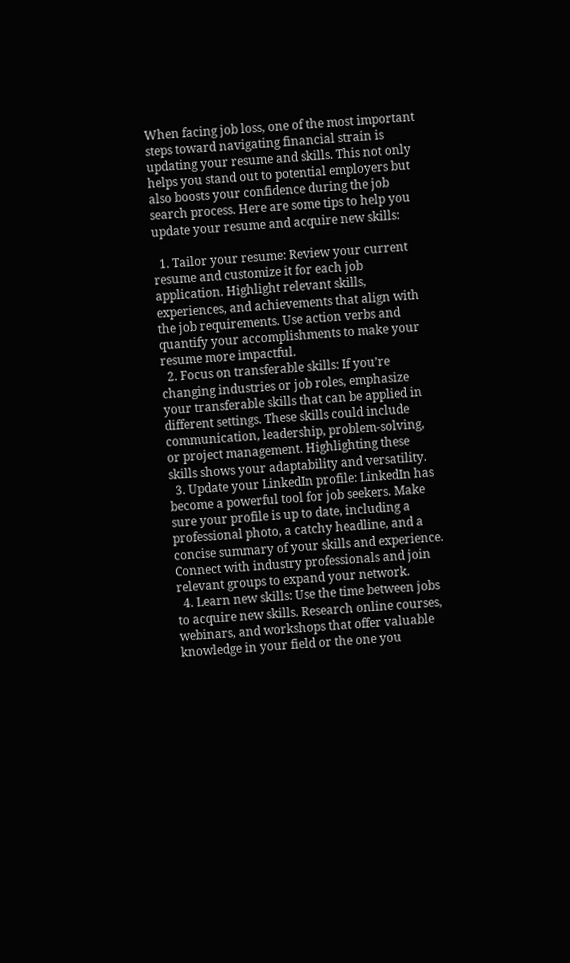When facing job loss, one of the most important steps toward navigating financial strain is updating your resume and skills. This not only helps you stand out to potential employers but also boosts your confidence during the job search process. Here are some tips to help you update your resume and acquire new skills:

  1. Tailor your resume: Review your current resume and customize it for each job application. Highlight relevant skills, experiences, and achievements that align with the job requirements. Use action verbs and quantify your accomplishments to make your resume more impactful.
  2. Focus on transferable skills: If you’re changing industries or job roles, emphasize your transferable skills that can be applied in different settings. These skills could include communication, leadership, problem-solving, or project management. Highlighting these skills shows your adaptability and versatility.
  3. Update your LinkedIn profile: LinkedIn has become a powerful tool for job seekers. Make sure your profile is up to date, including a professional photo, a catchy headline, and a concise summary of your skills and experience. Connect with industry professionals and join relevant groups to expand your network.
  4. Learn new skills: Use the time between jobs to acquire new skills. Research online courses, webinars, and workshops that offer valuable knowledge in your field or the one you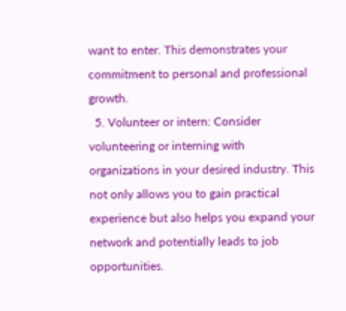want to enter. This demonstrates your commitment to personal and professional growth.
  5. Volunteer or intern: Consider volunteering or interning with organizations in your desired industry. This not only allows you to gain practical experience but also helps you expand your network and potentially leads to job opportunities.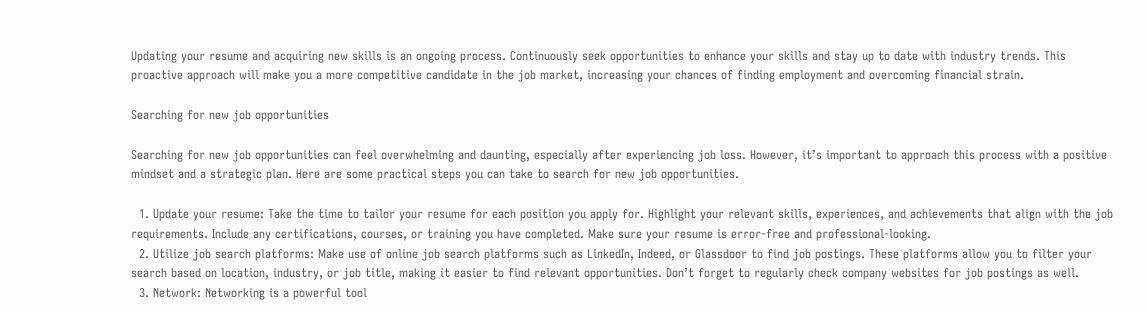Updating your resume and acquiring new skills is an ongoing process. Continuously seek opportunities to enhance your skills and stay up to date with industry trends. This proactive approach will make you a more competitive candidate in the job market, increasing your chances of finding employment and overcoming financial strain.

Searching for new job opportunities

Searching for new job opportunities can feel overwhelming and daunting, especially after experiencing job loss. However, it’s important to approach this process with a positive mindset and a strategic plan. Here are some practical steps you can take to search for new job opportunities.

  1. Update your resume: Take the time to tailor your resume for each position you apply for. Highlight your relevant skills, experiences, and achievements that align with the job requirements. Include any certifications, courses, or training you have completed. Make sure your resume is error-free and professional-looking.
  2. Utilize job search platforms: Make use of online job search platforms such as LinkedIn, Indeed, or Glassdoor to find job postings. These platforms allow you to filter your search based on location, industry, or job title, making it easier to find relevant opportunities. Don’t forget to regularly check company websites for job postings as well.
  3. Network: Networking is a powerful tool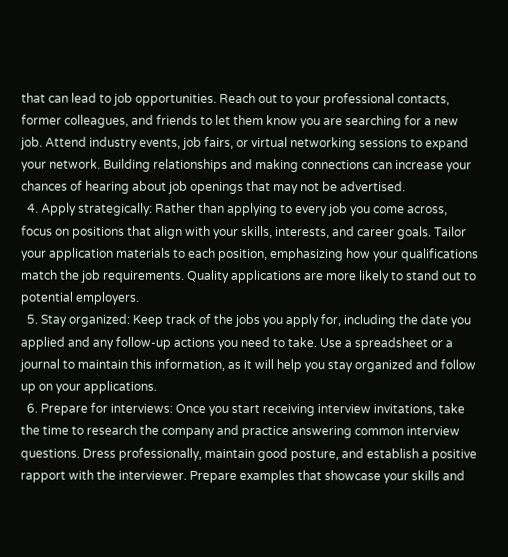that can lead to job opportunities. Reach out to your professional contacts, former colleagues, and friends to let them know you are searching for a new job. Attend industry events, job fairs, or virtual networking sessions to expand your network. Building relationships and making connections can increase your chances of hearing about job openings that may not be advertised.
  4. Apply strategically: Rather than applying to every job you come across, focus on positions that align with your skills, interests, and career goals. Tailor your application materials to each position, emphasizing how your qualifications match the job requirements. Quality applications are more likely to stand out to potential employers.
  5. Stay organized: Keep track of the jobs you apply for, including the date you applied and any follow-up actions you need to take. Use a spreadsheet or a journal to maintain this information, as it will help you stay organized and follow up on your applications.
  6. Prepare for interviews: Once you start receiving interview invitations, take the time to research the company and practice answering common interview questions. Dress professionally, maintain good posture, and establish a positive rapport with the interviewer. Prepare examples that showcase your skills and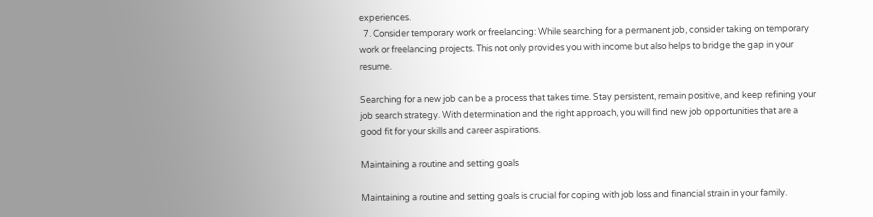experiences.
  7. Consider temporary work or freelancing: While searching for a permanent job, consider taking on temporary work or freelancing projects. This not only provides you with income but also helps to bridge the gap in your resume.

Searching for a new job can be a process that takes time. Stay persistent, remain positive, and keep refining your job search strategy. With determination and the right approach, you will find new job opportunities that are a good fit for your skills and career aspirations.

Maintaining a routine and setting goals

Maintaining a routine and setting goals is crucial for coping with job loss and financial strain in your family.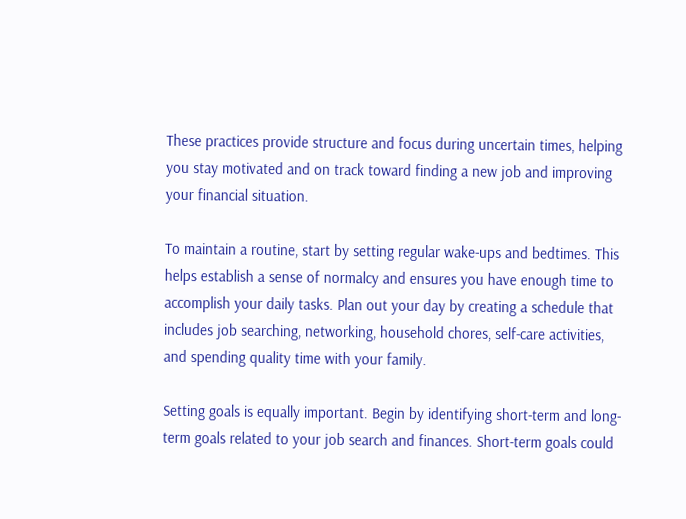These practices provide structure and focus during uncertain times, helping you stay motivated and on track toward finding a new job and improving your financial situation.

To maintain a routine, start by setting regular wake-ups and bedtimes. This helps establish a sense of normalcy and ensures you have enough time to accomplish your daily tasks. Plan out your day by creating a schedule that includes job searching, networking, household chores, self-care activities, and spending quality time with your family.

Setting goals is equally important. Begin by identifying short-term and long-term goals related to your job search and finances. Short-term goals could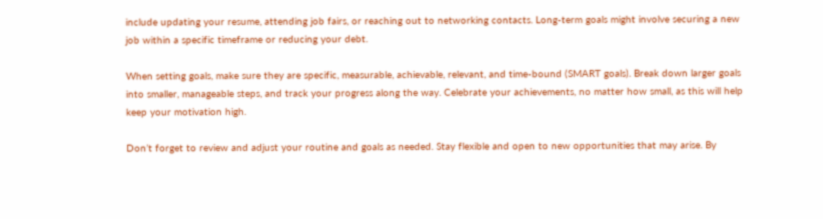include updating your resume, attending job fairs, or reaching out to networking contacts. Long-term goals might involve securing a new job within a specific timeframe or reducing your debt.

When setting goals, make sure they are specific, measurable, achievable, relevant, and time-bound (SMART goals). Break down larger goals into smaller, manageable steps, and track your progress along the way. Celebrate your achievements, no matter how small, as this will help keep your motivation high.

Don’t forget to review and adjust your routine and goals as needed. Stay flexible and open to new opportunities that may arise. By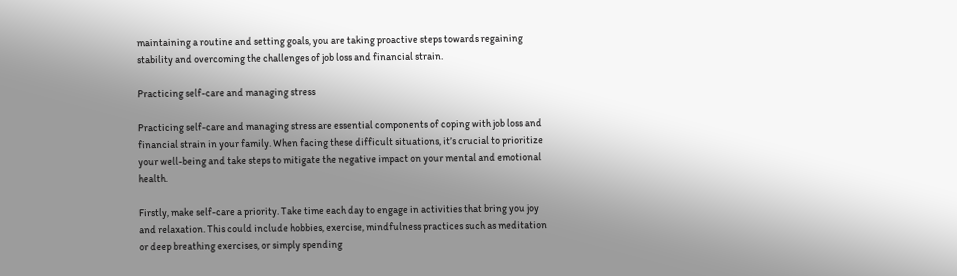maintaining a routine and setting goals, you are taking proactive steps towards regaining stability and overcoming the challenges of job loss and financial strain.

Practicing self-care and managing stress

Practicing self-care and managing stress are essential components of coping with job loss and financial strain in your family. When facing these difficult situations, it’s crucial to prioritize your well-being and take steps to mitigate the negative impact on your mental and emotional health.

Firstly, make self-care a priority. Take time each day to engage in activities that bring you joy and relaxation. This could include hobbies, exercise, mindfulness practices such as meditation or deep breathing exercises, or simply spending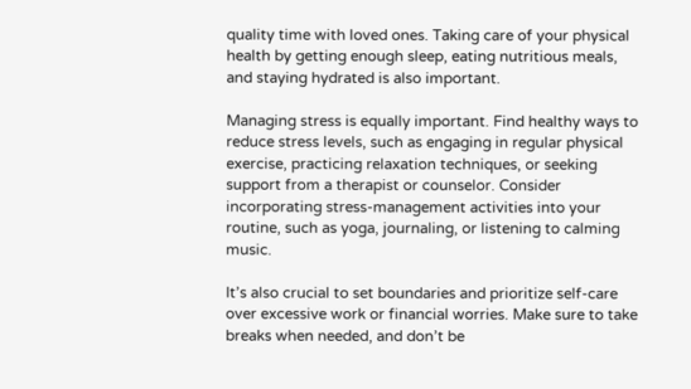quality time with loved ones. Taking care of your physical health by getting enough sleep, eating nutritious meals, and staying hydrated is also important.

Managing stress is equally important. Find healthy ways to reduce stress levels, such as engaging in regular physical exercise, practicing relaxation techniques, or seeking support from a therapist or counselor. Consider incorporating stress-management activities into your routine, such as yoga, journaling, or listening to calming music.

It’s also crucial to set boundaries and prioritize self-care over excessive work or financial worries. Make sure to take breaks when needed, and don’t be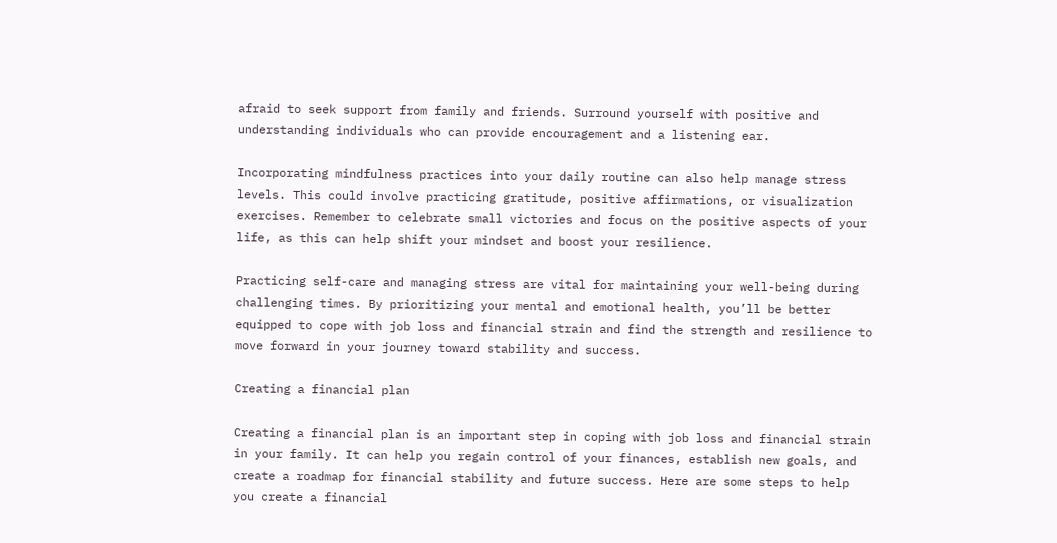afraid to seek support from family and friends. Surround yourself with positive and understanding individuals who can provide encouragement and a listening ear.

Incorporating mindfulness practices into your daily routine can also help manage stress levels. This could involve practicing gratitude, positive affirmations, or visualization exercises. Remember to celebrate small victories and focus on the positive aspects of your life, as this can help shift your mindset and boost your resilience.

Practicing self-care and managing stress are vital for maintaining your well-being during challenging times. By prioritizing your mental and emotional health, you’ll be better equipped to cope with job loss and financial strain and find the strength and resilience to move forward in your journey toward stability and success.

Creating a financial plan

Creating a financial plan is an important step in coping with job loss and financial strain in your family. It can help you regain control of your finances, establish new goals, and create a roadmap for financial stability and future success. Here are some steps to help you create a financial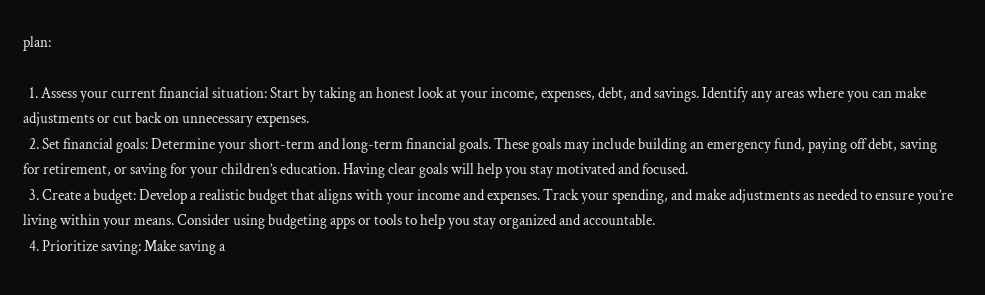plan:

  1. Assess your current financial situation: Start by taking an honest look at your income, expenses, debt, and savings. Identify any areas where you can make adjustments or cut back on unnecessary expenses.
  2. Set financial goals: Determine your short-term and long-term financial goals. These goals may include building an emergency fund, paying off debt, saving for retirement, or saving for your children’s education. Having clear goals will help you stay motivated and focused.
  3. Create a budget: Develop a realistic budget that aligns with your income and expenses. Track your spending, and make adjustments as needed to ensure you’re living within your means. Consider using budgeting apps or tools to help you stay organized and accountable.
  4. Prioritize saving: Make saving a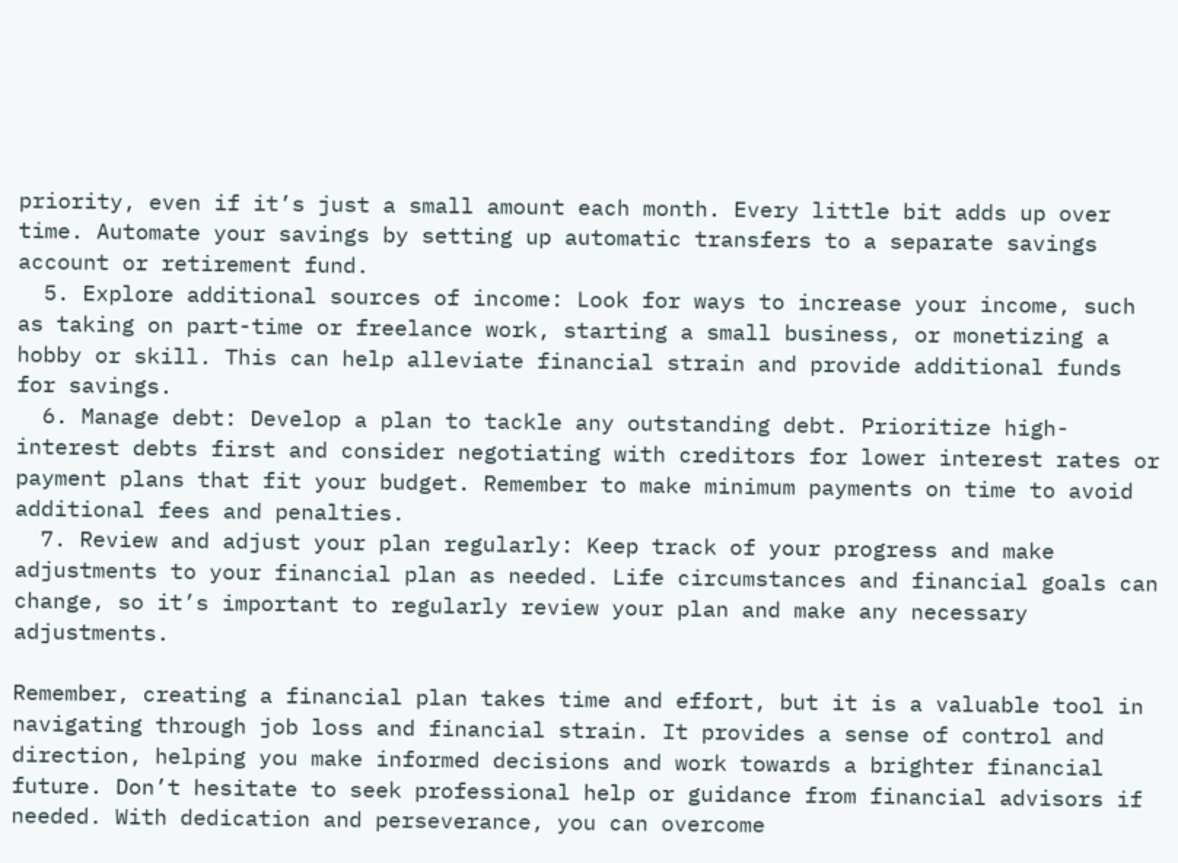priority, even if it’s just a small amount each month. Every little bit adds up over time. Automate your savings by setting up automatic transfers to a separate savings account or retirement fund.
  5. Explore additional sources of income: Look for ways to increase your income, such as taking on part-time or freelance work, starting a small business, or monetizing a hobby or skill. This can help alleviate financial strain and provide additional funds for savings.
  6. Manage debt: Develop a plan to tackle any outstanding debt. Prioritize high-interest debts first and consider negotiating with creditors for lower interest rates or payment plans that fit your budget. Remember to make minimum payments on time to avoid additional fees and penalties.
  7. Review and adjust your plan regularly: Keep track of your progress and make adjustments to your financial plan as needed. Life circumstances and financial goals can change, so it’s important to regularly review your plan and make any necessary adjustments.

Remember, creating a financial plan takes time and effort, but it is a valuable tool in navigating through job loss and financial strain. It provides a sense of control and direction, helping you make informed decisions and work towards a brighter financial future. Don’t hesitate to seek professional help or guidance from financial advisors if needed. With dedication and perseverance, you can overcome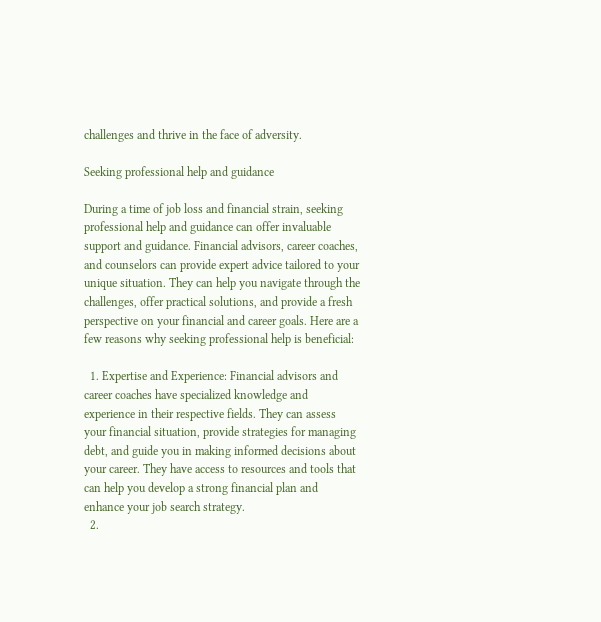challenges and thrive in the face of adversity.

Seeking professional help and guidance

During a time of job loss and financial strain, seeking professional help and guidance can offer invaluable support and guidance. Financial advisors, career coaches, and counselors can provide expert advice tailored to your unique situation. They can help you navigate through the challenges, offer practical solutions, and provide a fresh perspective on your financial and career goals. Here are a few reasons why seeking professional help is beneficial:

  1. Expertise and Experience: Financial advisors and career coaches have specialized knowledge and experience in their respective fields. They can assess your financial situation, provide strategies for managing debt, and guide you in making informed decisions about your career. They have access to resources and tools that can help you develop a strong financial plan and enhance your job search strategy.
  2.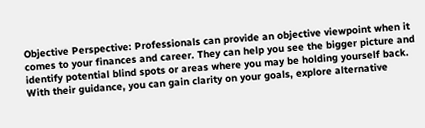Objective Perspective: Professionals can provide an objective viewpoint when it comes to your finances and career. They can help you see the bigger picture and identify potential blind spots or areas where you may be holding yourself back. With their guidance, you can gain clarity on your goals, explore alternative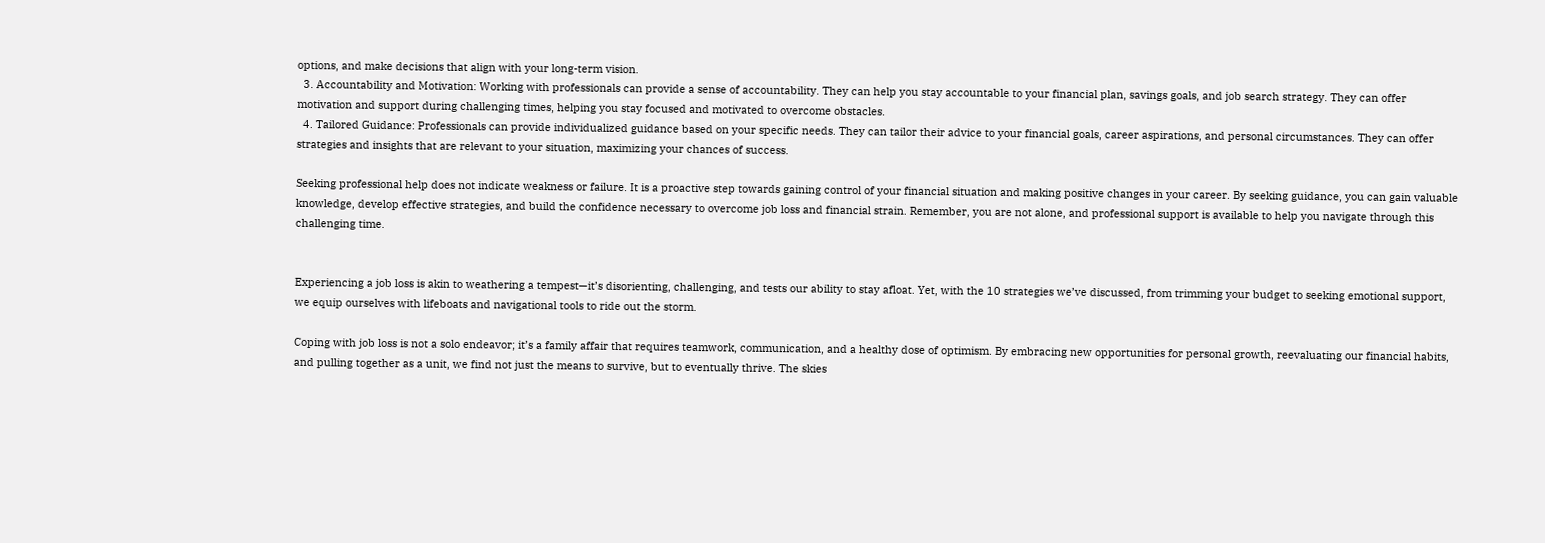options, and make decisions that align with your long-term vision.
  3. Accountability and Motivation: Working with professionals can provide a sense of accountability. They can help you stay accountable to your financial plan, savings goals, and job search strategy. They can offer motivation and support during challenging times, helping you stay focused and motivated to overcome obstacles.
  4. Tailored Guidance: Professionals can provide individualized guidance based on your specific needs. They can tailor their advice to your financial goals, career aspirations, and personal circumstances. They can offer strategies and insights that are relevant to your situation, maximizing your chances of success.

Seeking professional help does not indicate weakness or failure. It is a proactive step towards gaining control of your financial situation and making positive changes in your career. By seeking guidance, you can gain valuable knowledge, develop effective strategies, and build the confidence necessary to overcome job loss and financial strain. Remember, you are not alone, and professional support is available to help you navigate through this challenging time.


Experiencing a job loss is akin to weathering a tempest—it’s disorienting, challenging, and tests our ability to stay afloat. Yet, with the 10 strategies we’ve discussed, from trimming your budget to seeking emotional support, we equip ourselves with lifeboats and navigational tools to ride out the storm.

Coping with job loss is not a solo endeavor; it’s a family affair that requires teamwork, communication, and a healthy dose of optimism. By embracing new opportunities for personal growth, reevaluating our financial habits, and pulling together as a unit, we find not just the means to survive, but to eventually thrive. The skies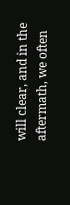will clear, and in the aftermath, we often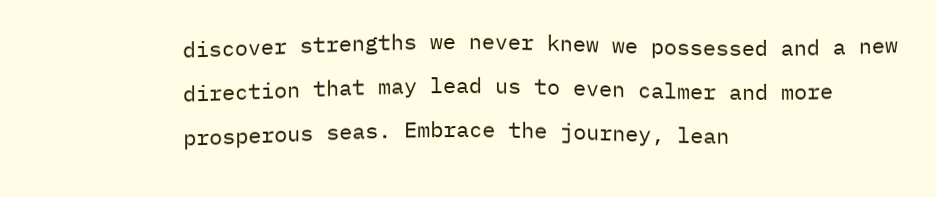discover strengths we never knew we possessed and a new direction that may lead us to even calmer and more prosperous seas. Embrace the journey, lean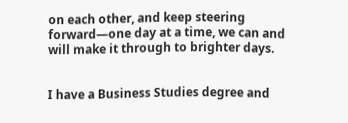on each other, and keep steering forward—one day at a time, we can and will make it through to brighter days.


I have a Business Studies degree and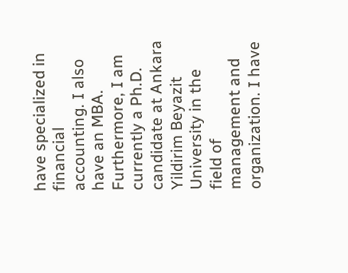have specialized in financial accounting. I also have an MBA. Furthermore, I am currently a Ph.D. candidate at Ankara Yildirim Beyazit University in the field of management and organization. I have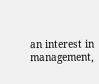an interest in management,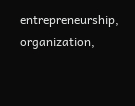entrepreneurship, organization,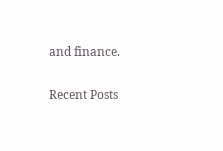and finance.

Recent Posts